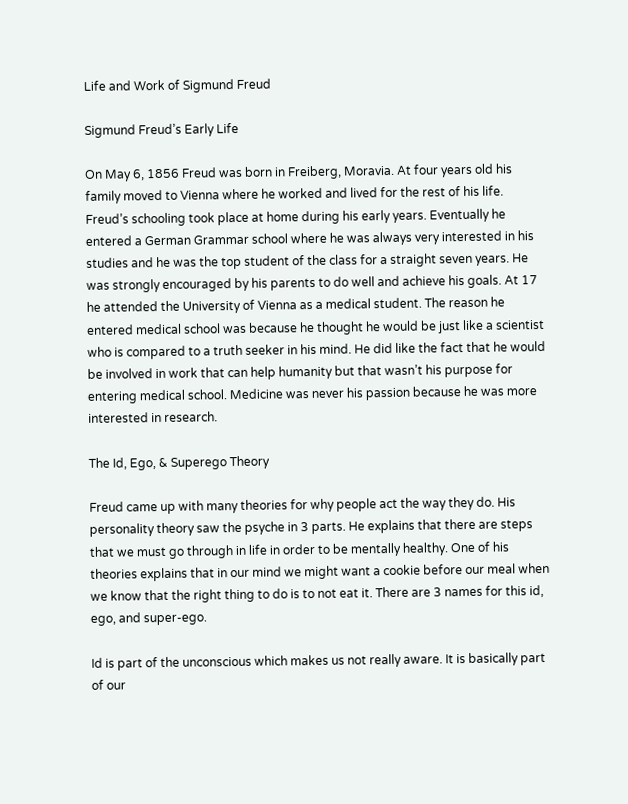Life and Work of Sigmund Freud

Sigmund Freud’s Early Life

On May 6, 1856 Freud was born in Freiberg, Moravia. At four years old his family moved to Vienna where he worked and lived for the rest of his life. Freud’s schooling took place at home during his early years. Eventually he entered a German Grammar school where he was always very interested in his studies and he was the top student of the class for a straight seven years. He was strongly encouraged by his parents to do well and achieve his goals. At 17 he attended the University of Vienna as a medical student. The reason he entered medical school was because he thought he would be just like a scientist who is compared to a truth seeker in his mind. He did like the fact that he would be involved in work that can help humanity but that wasn’t his purpose for entering medical school. Medicine was never his passion because he was more interested in research.

The Id, Ego, & Superego Theory

Freud came up with many theories for why people act the way they do. His personality theory saw the psyche in 3 parts. He explains that there are steps that we must go through in life in order to be mentally healthy. One of his theories explains that in our mind we might want a cookie before our meal when we know that the right thing to do is to not eat it. There are 3 names for this id, ego, and super-ego.

Id is part of the unconscious which makes us not really aware. It is basically part of our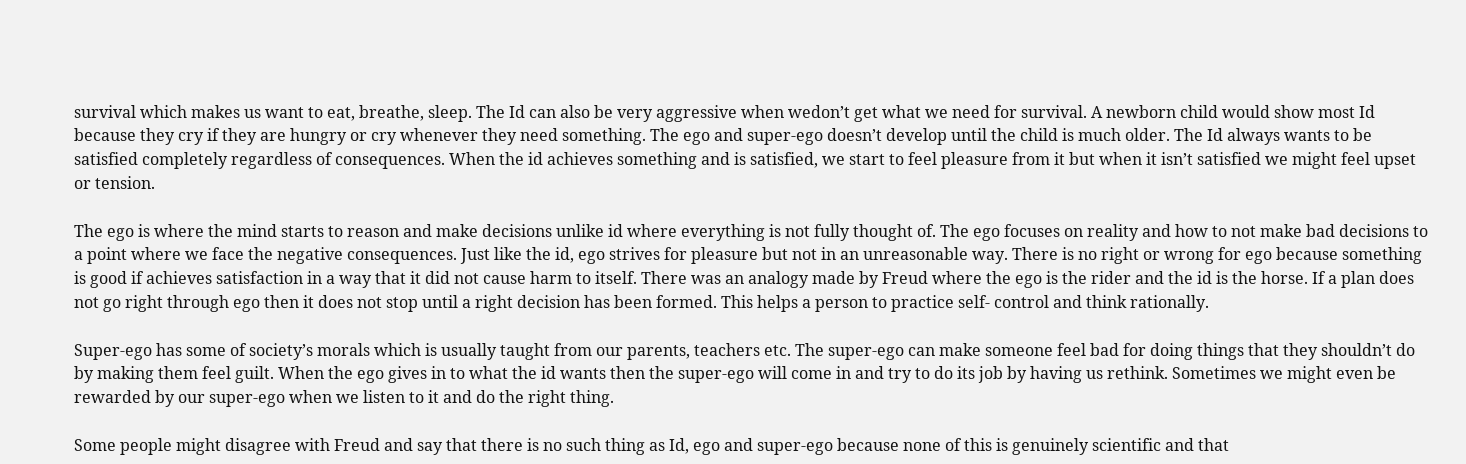survival which makes us want to eat, breathe, sleep. The Id can also be very aggressive when wedon’t get what we need for survival. A newborn child would show most Id because they cry if they are hungry or cry whenever they need something. The ego and super-ego doesn’t develop until the child is much older. The Id always wants to be satisfied completely regardless of consequences. When the id achieves something and is satisfied, we start to feel pleasure from it but when it isn’t satisfied we might feel upset or tension.

The ego is where the mind starts to reason and make decisions unlike id where everything is not fully thought of. The ego focuses on reality and how to not make bad decisions to a point where we face the negative consequences. Just like the id, ego strives for pleasure but not in an unreasonable way. There is no right or wrong for ego because something is good if achieves satisfaction in a way that it did not cause harm to itself. There was an analogy made by Freud where the ego is the rider and the id is the horse. If a plan does not go right through ego then it does not stop until a right decision has been formed. This helps a person to practice self- control and think rationally.

Super-ego has some of society’s morals which is usually taught from our parents, teachers etc. The super-ego can make someone feel bad for doing things that they shouldn’t do by making them feel guilt. When the ego gives in to what the id wants then the super-ego will come in and try to do its job by having us rethink. Sometimes we might even be rewarded by our super-ego when we listen to it and do the right thing.

Some people might disagree with Freud and say that there is no such thing as Id, ego and super-ego because none of this is genuinely scientific and that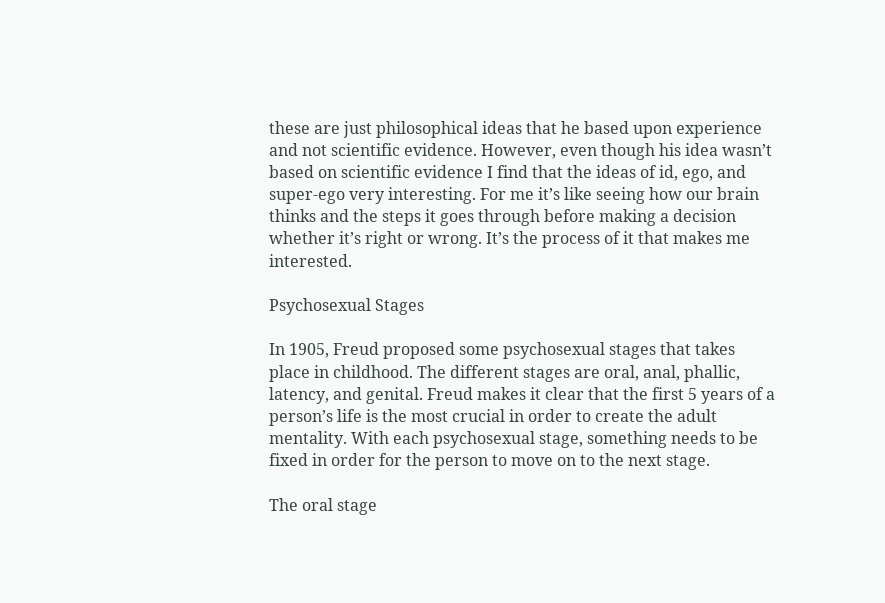these are just philosophical ideas that he based upon experience and not scientific evidence. However, even though his idea wasn’t based on scientific evidence I find that the ideas of id, ego, and super-ego very interesting. For me it’s like seeing how our brain thinks and the steps it goes through before making a decision whether it’s right or wrong. It’s the process of it that makes me interested.

Psychosexual Stages

In 1905, Freud proposed some psychosexual stages that takes place in childhood. The different stages are oral, anal, phallic, latency, and genital. Freud makes it clear that the first 5 years of a person’s life is the most crucial in order to create the adult mentality. With each psychosexual stage, something needs to be fixed in order for the person to move on to the next stage.

The oral stage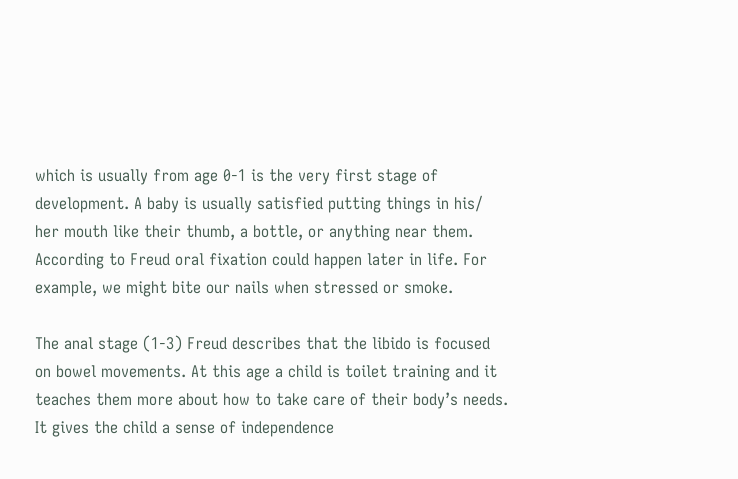which is usually from age 0-1 is the very first stage of development. A baby is usually satisfied putting things in his/ her mouth like their thumb, a bottle, or anything near them. According to Freud oral fixation could happen later in life. For example, we might bite our nails when stressed or smoke.

The anal stage (1-3) Freud describes that the libido is focused on bowel movements. At this age a child is toilet training and it teaches them more about how to take care of their body’s needs. It gives the child a sense of independence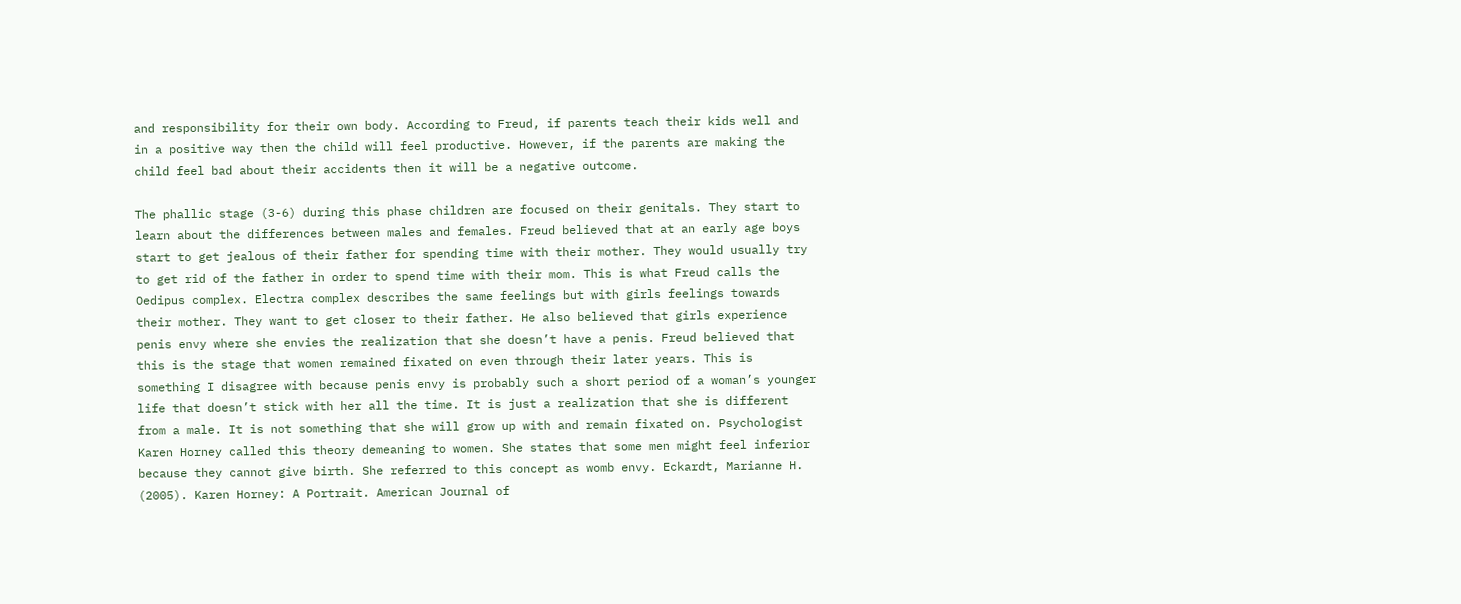and responsibility for their own body. According to Freud, if parents teach their kids well and in a positive way then the child will feel productive. However, if the parents are making the child feel bad about their accidents then it will be a negative outcome.

The phallic stage (3-6) during this phase children are focused on their genitals. They start to learn about the differences between males and females. Freud believed that at an early age boys start to get jealous of their father for spending time with their mother. They would usually try to get rid of the father in order to spend time with their mom. This is what Freud calls the Oedipus complex. Electra complex describes the same feelings but with girls feelings towards their mother. They want to get closer to their father. He also believed that girls experience penis envy where she envies the realization that she doesn’t have a penis. Freud believed that this is the stage that women remained fixated on even through their later years. This is something I disagree with because penis envy is probably such a short period of a woman’s younger life that doesn’t stick with her all the time. It is just a realization that she is different from a male. It is not something that she will grow up with and remain fixated on. Psychologist Karen Horney called this theory demeaning to women. She states that some men might feel inferior because they cannot give birth. She referred to this concept as womb envy. Eckardt, Marianne H. (2005). Karen Horney: A Portrait. American Journal of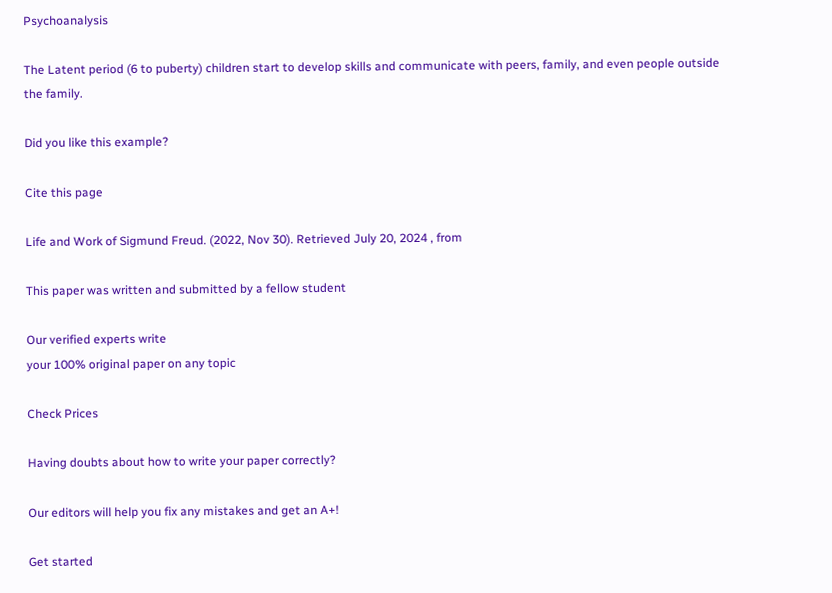Psychoanalysis

The Latent period (6 to puberty) children start to develop skills and communicate with peers, family, and even people outside the family.

Did you like this example?

Cite this page

Life and Work of Sigmund Freud. (2022, Nov 30). Retrieved July 20, 2024 , from

This paper was written and submitted by a fellow student

Our verified experts write
your 100% original paper on any topic

Check Prices

Having doubts about how to write your paper correctly?

Our editors will help you fix any mistakes and get an A+!

Get started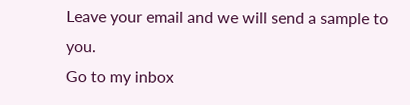Leave your email and we will send a sample to you.
Go to my inbox